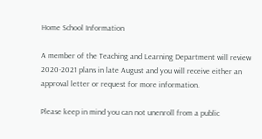Home School Information

A member of the Teaching and Learning Department will review 2020-2021 plans in late August and you will receive either an approval letter or request for more information.

Please keep in mind you can not unenroll from a public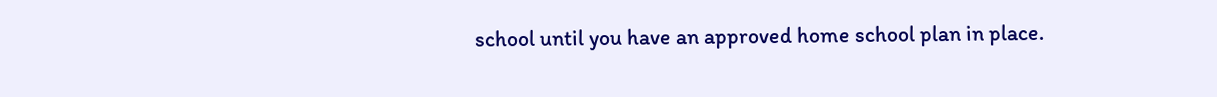school until you have an approved home school plan in place.